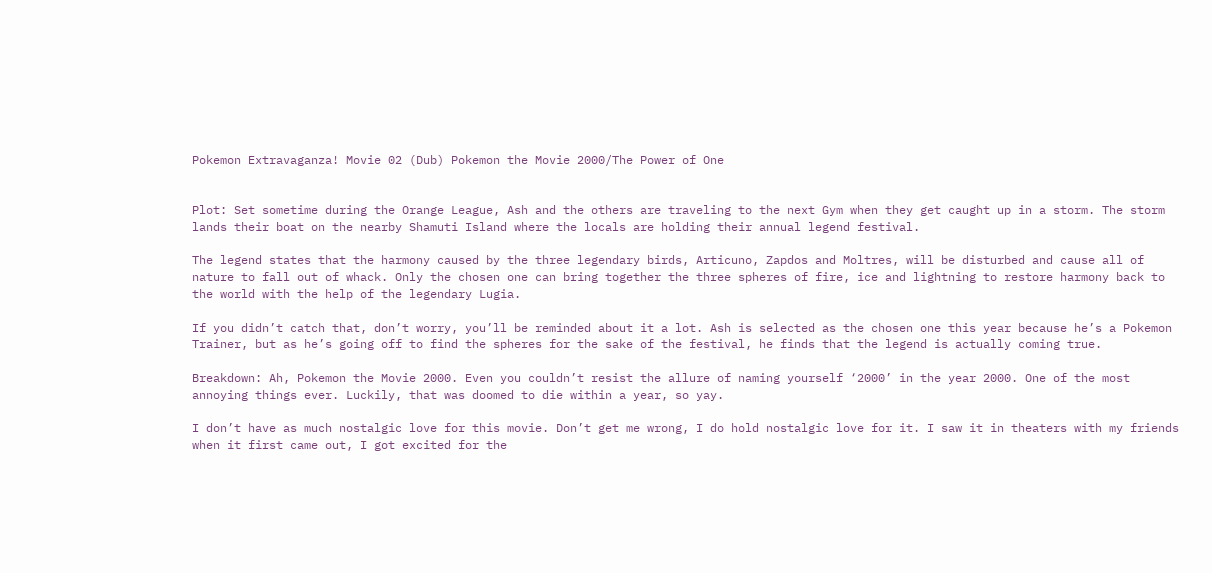Pokemon Extravaganza! Movie 02 (Dub) Pokemon the Movie 2000/The Power of One


Plot: Set sometime during the Orange League, Ash and the others are traveling to the next Gym when they get caught up in a storm. The storm lands their boat on the nearby Shamuti Island where the locals are holding their annual legend festival.

The legend states that the harmony caused by the three legendary birds, Articuno, Zapdos and Moltres, will be disturbed and cause all of nature to fall out of whack. Only the chosen one can bring together the three spheres of fire, ice and lightning to restore harmony back to the world with the help of the legendary Lugia.

If you didn’t catch that, don’t worry, you’ll be reminded about it a lot. Ash is selected as the chosen one this year because he’s a Pokemon Trainer, but as he’s going off to find the spheres for the sake of the festival, he finds that the legend is actually coming true.

Breakdown: Ah, Pokemon the Movie 2000. Even you couldn’t resist the allure of naming yourself ‘2000’ in the year 2000. One of the most annoying things ever. Luckily, that was doomed to die within a year, so yay.

I don’t have as much nostalgic love for this movie. Don’t get me wrong, I do hold nostalgic love for it. I saw it in theaters with my friends when it first came out, I got excited for the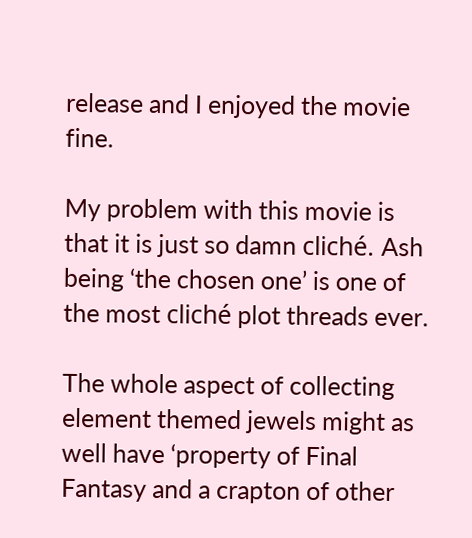release and I enjoyed the movie fine.

My problem with this movie is that it is just so damn cliché. Ash being ‘the chosen one’ is one of the most cliché plot threads ever.

The whole aspect of collecting element themed jewels might as well have ‘property of Final Fantasy and a crapton of other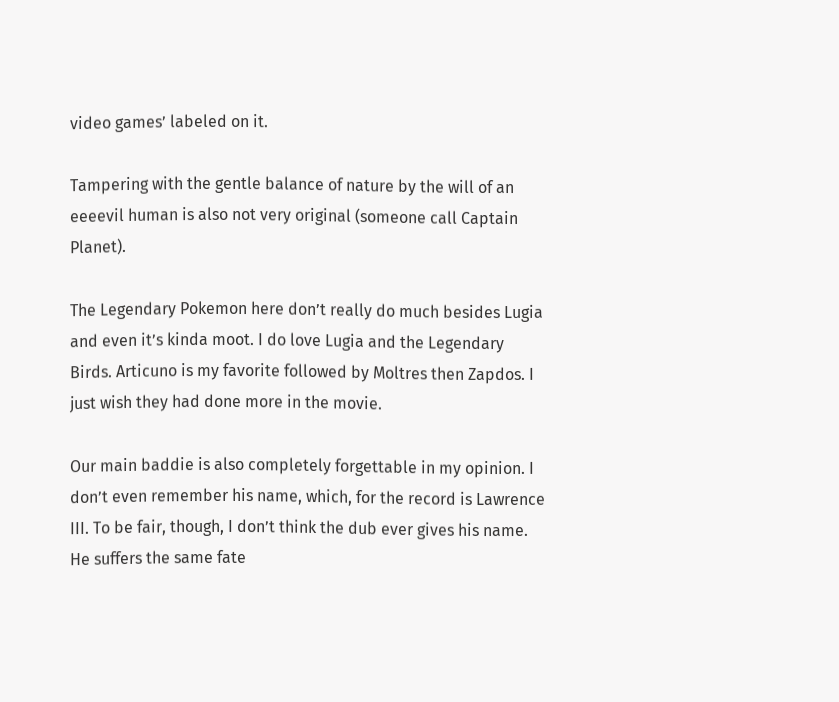video games’ labeled on it.

Tampering with the gentle balance of nature by the will of an eeeevil human is also not very original (someone call Captain Planet).

The Legendary Pokemon here don’t really do much besides Lugia and even it’s kinda moot. I do love Lugia and the Legendary Birds. Articuno is my favorite followed by Moltres then Zapdos. I just wish they had done more in the movie.

Our main baddie is also completely forgettable in my opinion. I don’t even remember his name, which, for the record is Lawrence III. To be fair, though, I don’t think the dub ever gives his name. He suffers the same fate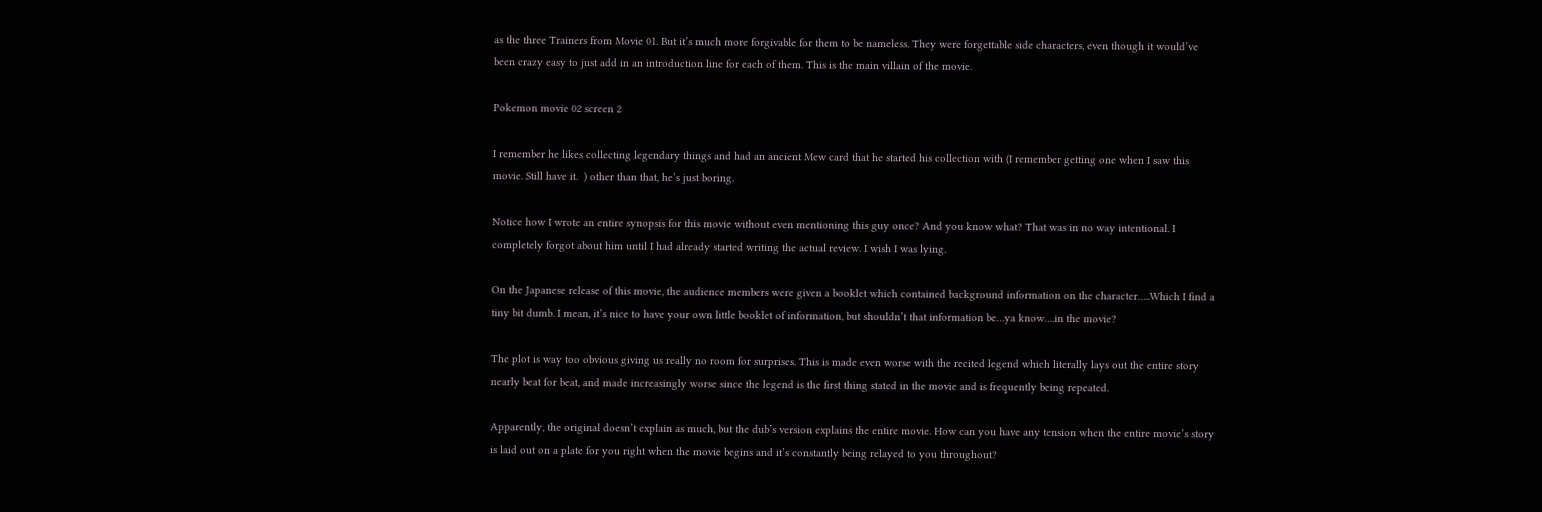as the three Trainers from Movie 01. But it’s much more forgivable for them to be nameless. They were forgettable side characters, even though it would’ve been crazy easy to just add in an introduction line for each of them. This is the main villain of the movie.

Pokemon movie 02 screen 2

I remember he likes collecting legendary things and had an ancient Mew card that he started his collection with (I remember getting one when I saw this movie. Still have it.  ) other than that, he’s just boring.

Notice how I wrote an entire synopsis for this movie without even mentioning this guy once? And you know what? That was in no way intentional. I completely forgot about him until I had already started writing the actual review. I wish I was lying.

On the Japanese release of this movie, the audience members were given a booklet which contained background information on the character…..Which I find a tiny bit dumb. I mean, it’s nice to have your own little booklet of information, but shouldn’t that information be…ya know….in the movie?

The plot is way too obvious giving us really no room for surprises. This is made even worse with the recited legend which literally lays out the entire story nearly beat for beat, and made increasingly worse since the legend is the first thing stated in the movie and is frequently being repeated.

Apparently, the original doesn’t explain as much, but the dub’s version explains the entire movie. How can you have any tension when the entire movie’s story is laid out on a plate for you right when the movie begins and it’s constantly being relayed to you throughout?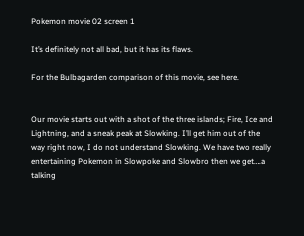Pokemon movie 02 screen 1

It’s definitely not all bad, but it has its flaws.

For the Bulbagarden comparison of this movie, see here.


Our movie starts out with a shot of the three islands; Fire, Ice and Lightning, and a sneak peak at Slowking. I’ll get him out of the way right now, I do not understand Slowking. We have two really entertaining Pokemon in Slowpoke and Slowbro then we get….a talking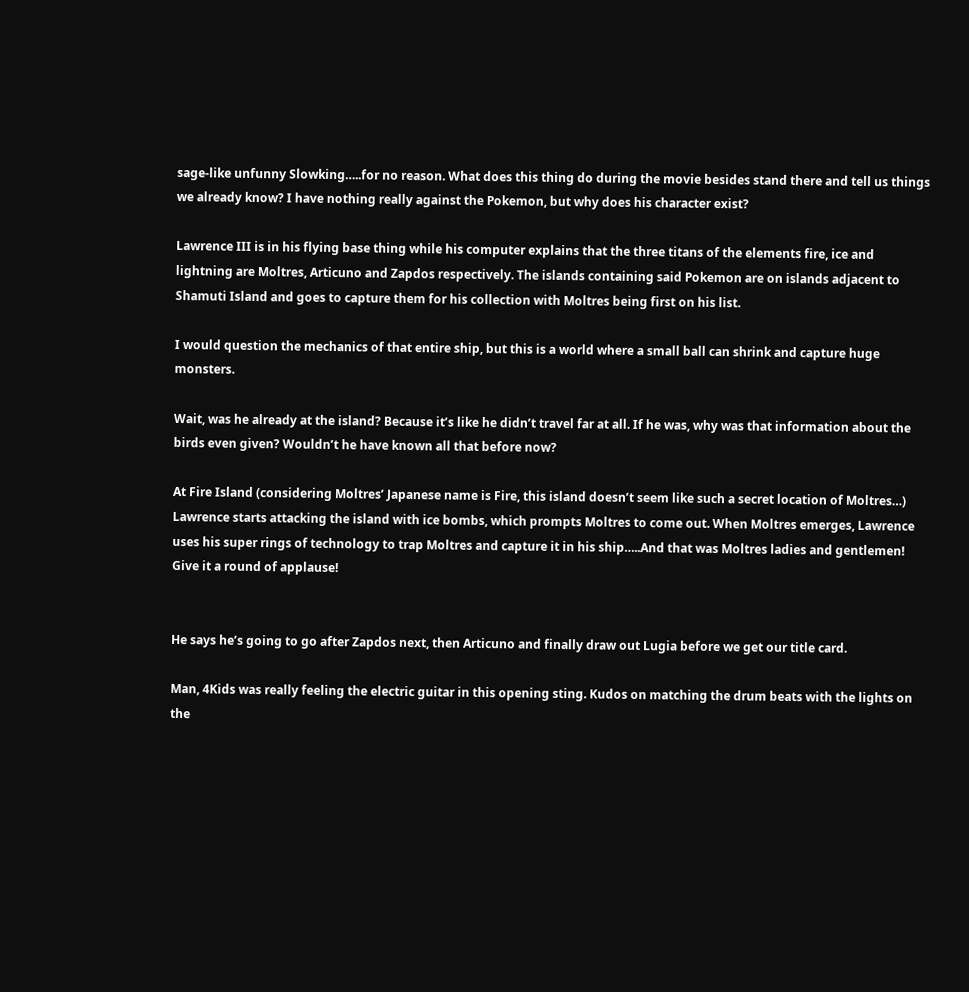sage-like unfunny Slowking…..for no reason. What does this thing do during the movie besides stand there and tell us things we already know? I have nothing really against the Pokemon, but why does his character exist?

Lawrence III is in his flying base thing while his computer explains that the three titans of the elements fire, ice and lightning are Moltres, Articuno and Zapdos respectively. The islands containing said Pokemon are on islands adjacent to Shamuti Island and goes to capture them for his collection with Moltres being first on his list.

I would question the mechanics of that entire ship, but this is a world where a small ball can shrink and capture huge monsters.

Wait, was he already at the island? Because it’s like he didn’t travel far at all. If he was, why was that information about the birds even given? Wouldn’t he have known all that before now?

At Fire Island (considering Moltres’ Japanese name is Fire, this island doesn’t seem like such a secret location of Moltres…) Lawrence starts attacking the island with ice bombs, which prompts Moltres to come out. When Moltres emerges, Lawrence uses his super rings of technology to trap Moltres and capture it in his ship…..And that was Moltres ladies and gentlemen! Give it a round of applause!


He says he’s going to go after Zapdos next, then Articuno and finally draw out Lugia before we get our title card.

Man, 4Kids was really feeling the electric guitar in this opening sting. Kudos on matching the drum beats with the lights on the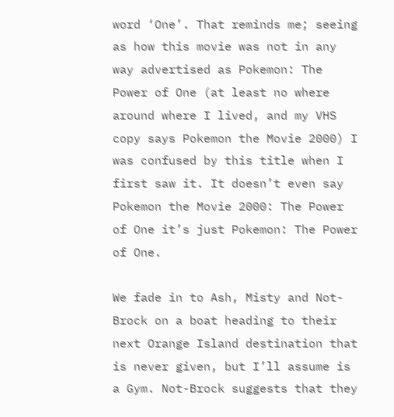word ‘One’. That reminds me; seeing as how this movie was not in any way advertised as Pokemon: The Power of One (at least no where around where I lived, and my VHS copy says Pokemon the Movie 2000) I was confused by this title when I first saw it. It doesn’t even say Pokemon the Movie 2000: The Power of One it’s just Pokemon: The Power of One.

We fade in to Ash, Misty and Not-Brock on a boat heading to their next Orange Island destination that is never given, but I’ll assume is a Gym. Not-Brock suggests that they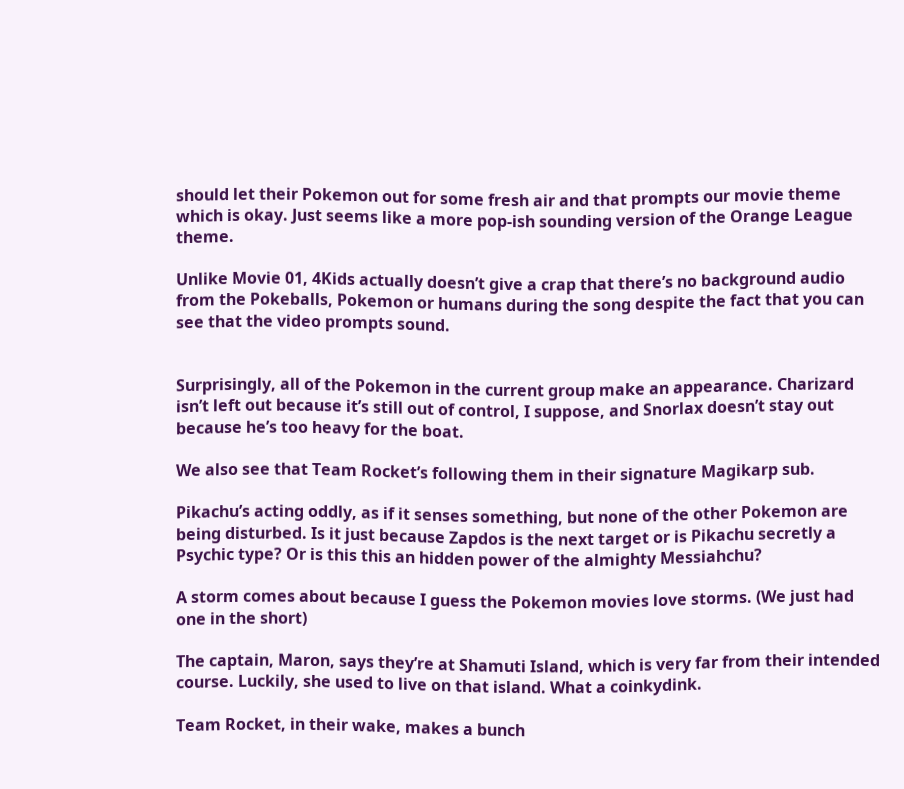should let their Pokemon out for some fresh air and that prompts our movie theme which is okay. Just seems like a more pop-ish sounding version of the Orange League theme.

Unlike Movie 01, 4Kids actually doesn’t give a crap that there’s no background audio from the Pokeballs, Pokemon or humans during the song despite the fact that you can see that the video prompts sound.


Surprisingly, all of the Pokemon in the current group make an appearance. Charizard isn’t left out because it’s still out of control, I suppose, and Snorlax doesn’t stay out because he’s too heavy for the boat.

We also see that Team Rocket’s following them in their signature Magikarp sub.

Pikachu’s acting oddly, as if it senses something, but none of the other Pokemon are being disturbed. Is it just because Zapdos is the next target or is Pikachu secretly a Psychic type? Or is this this an hidden power of the almighty Messiahchu?

A storm comes about because I guess the Pokemon movies love storms. (We just had one in the short)

The captain, Maron, says they’re at Shamuti Island, which is very far from their intended course. Luckily, she used to live on that island. What a coinkydink.

Team Rocket, in their wake, makes a bunch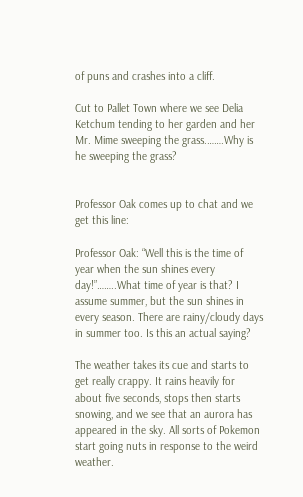of puns and crashes into a cliff.

Cut to Pallet Town where we see Delia Ketchum tending to her garden and her Mr. Mime sweeping the grass.…….Why is he sweeping the grass?


Professor Oak comes up to chat and we get this line:

Professor Oak: “Well this is the time of year when the sun shines every day!”……..What time of year is that? I assume summer, but the sun shines in every season. There are rainy/cloudy days in summer too. Is this an actual saying?

The weather takes its cue and starts to get really crappy. It rains heavily for about five seconds, stops then starts snowing, and we see that an aurora has appeared in the sky. All sorts of Pokemon start going nuts in response to the weird weather.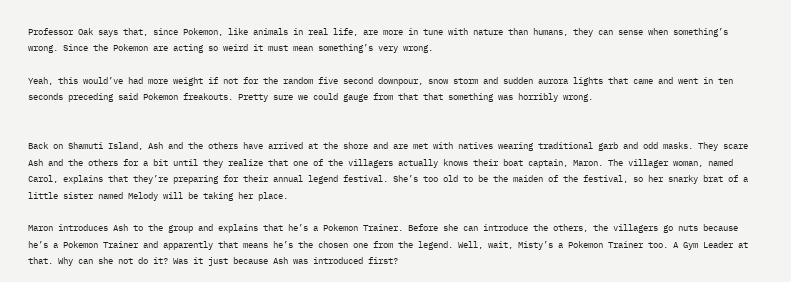Professor Oak says that, since Pokemon, like animals in real life, are more in tune with nature than humans, they can sense when something’s wrong. Since the Pokemon are acting so weird it must mean something’s very wrong.

Yeah, this would’ve had more weight if not for the random five second downpour, snow storm and sudden aurora lights that came and went in ten seconds preceding said Pokemon freakouts. Pretty sure we could gauge from that that something was horribly wrong.


Back on Shamuti Island, Ash and the others have arrived at the shore and are met with natives wearing traditional garb and odd masks. They scare Ash and the others for a bit until they realize that one of the villagers actually knows their boat captain, Maron. The villager woman, named Carol, explains that they’re preparing for their annual legend festival. She’s too old to be the maiden of the festival, so her snarky brat of a little sister named Melody will be taking her place.

Maron introduces Ash to the group and explains that he’s a Pokemon Trainer. Before she can introduce the others, the villagers go nuts because he’s a Pokemon Trainer and apparently that means he’s the chosen one from the legend. Well, wait, Misty’s a Pokemon Trainer too. A Gym Leader at that. Why can she not do it? Was it just because Ash was introduced first?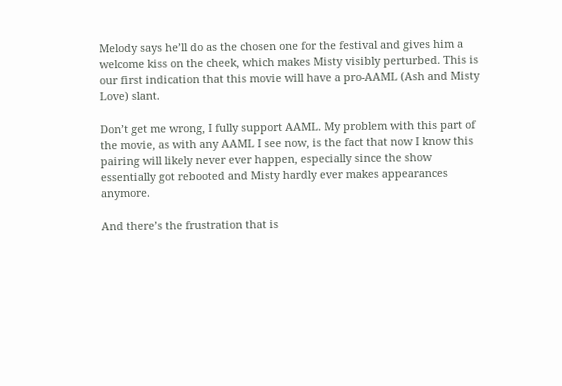Melody says he’ll do as the chosen one for the festival and gives him a welcome kiss on the cheek, which makes Misty visibly perturbed. This is our first indication that this movie will have a pro-AAML (Ash and Misty Love) slant.

Don’t get me wrong, I fully support AAML. My problem with this part of the movie, as with any AAML I see now, is the fact that now I know this pairing will likely never ever happen, especially since the show essentially got rebooted and Misty hardly ever makes appearances anymore.

And there’s the frustration that is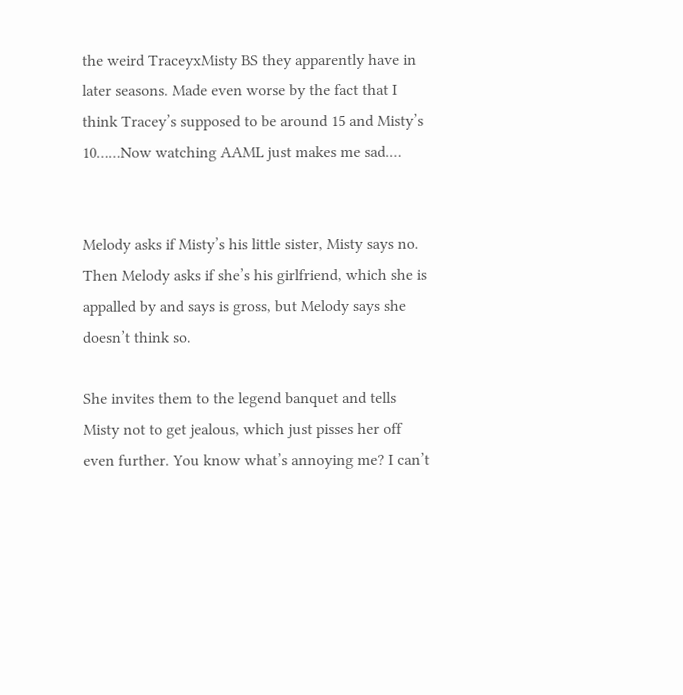the weird TraceyxMisty BS they apparently have in later seasons. Made even worse by the fact that I think Tracey’s supposed to be around 15 and Misty’s 10……Now watching AAML just makes me sad.…


Melody asks if Misty’s his little sister, Misty says no. Then Melody asks if she’s his girlfriend, which she is appalled by and says is gross, but Melody says she doesn’t think so.

She invites them to the legend banquet and tells Misty not to get jealous, which just pisses her off even further. You know what’s annoying me? I can’t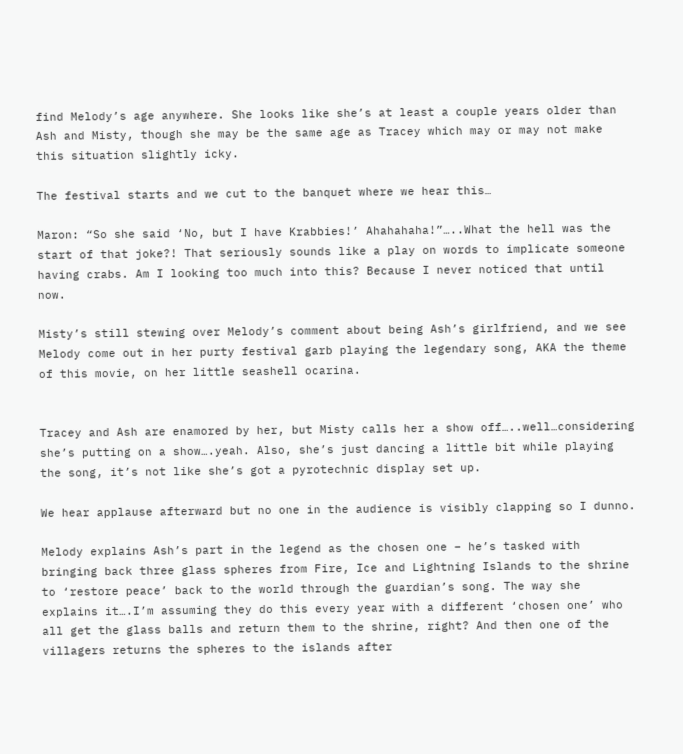find Melody’s age anywhere. She looks like she’s at least a couple years older than Ash and Misty, though she may be the same age as Tracey which may or may not make this situation slightly icky.

The festival starts and we cut to the banquet where we hear this…

Maron: “So she said ‘No, but I have Krabbies!’ Ahahahaha!”…..What the hell was the start of that joke?! That seriously sounds like a play on words to implicate someone having crabs. Am I looking too much into this? Because I never noticed that until now.

Misty’s still stewing over Melody’s comment about being Ash’s girlfriend, and we see Melody come out in her purty festival garb playing the legendary song, AKA the theme of this movie, on her little seashell ocarina.


Tracey and Ash are enamored by her, but Misty calls her a show off…..well…considering she’s putting on a show….yeah. Also, she’s just dancing a little bit while playing the song, it’s not like she’s got a pyrotechnic display set up.

We hear applause afterward but no one in the audience is visibly clapping so I dunno.

Melody explains Ash’s part in the legend as the chosen one – he’s tasked with bringing back three glass spheres from Fire, Ice and Lightning Islands to the shrine to ‘restore peace’ back to the world through the guardian’s song. The way she explains it….I’m assuming they do this every year with a different ‘chosen one’ who all get the glass balls and return them to the shrine, right? And then one of the villagers returns the spheres to the islands after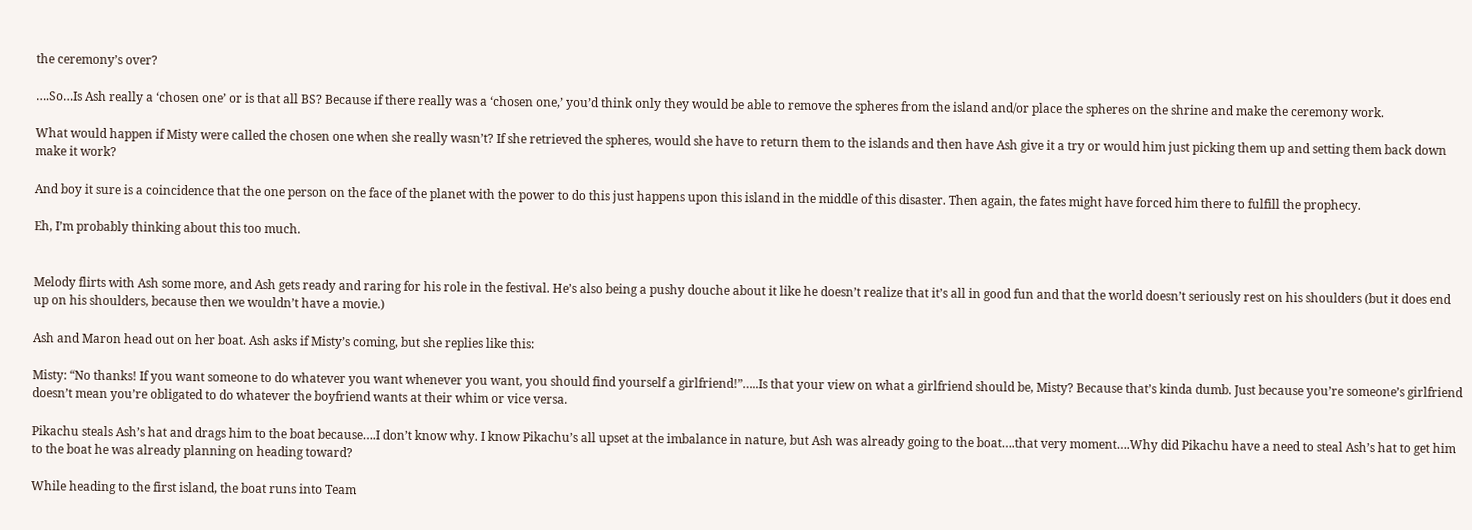the ceremony’s over?

….So…Is Ash really a ‘chosen one’ or is that all BS? Because if there really was a ‘chosen one,’ you’d think only they would be able to remove the spheres from the island and/or place the spheres on the shrine and make the ceremony work.

What would happen if Misty were called the chosen one when she really wasn’t? If she retrieved the spheres, would she have to return them to the islands and then have Ash give it a try or would him just picking them up and setting them back down make it work?

And boy it sure is a coincidence that the one person on the face of the planet with the power to do this just happens upon this island in the middle of this disaster. Then again, the fates might have forced him there to fulfill the prophecy.

Eh, I’m probably thinking about this too much.


Melody flirts with Ash some more, and Ash gets ready and raring for his role in the festival. He’s also being a pushy douche about it like he doesn’t realize that it’s all in good fun and that the world doesn’t seriously rest on his shoulders (but it does end up on his shoulders, because then we wouldn’t have a movie.)

Ash and Maron head out on her boat. Ash asks if Misty’s coming, but she replies like this:

Misty: “No thanks! If you want someone to do whatever you want whenever you want, you should find yourself a girlfriend!”…..Is that your view on what a girlfriend should be, Misty? Because that’s kinda dumb. Just because you’re someone’s girlfriend doesn’t mean you’re obligated to do whatever the boyfriend wants at their whim or vice versa.

Pikachu steals Ash’s hat and drags him to the boat because….I don’t know why. I know Pikachu’s all upset at the imbalance in nature, but Ash was already going to the boat….that very moment….Why did Pikachu have a need to steal Ash’s hat to get him to the boat he was already planning on heading toward?

While heading to the first island, the boat runs into Team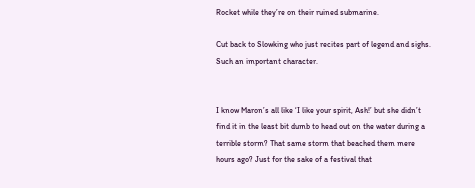Rocket while they’re on their ruined submarine.

Cut back to Slowking who just recites part of legend and sighs. Such an important character.


I know Maron’s all like ‘I like your spirit, Ash!’ but she didn’t find it in the least bit dumb to head out on the water during a terrible storm? That same storm that beached them mere hours ago? Just for the sake of a festival that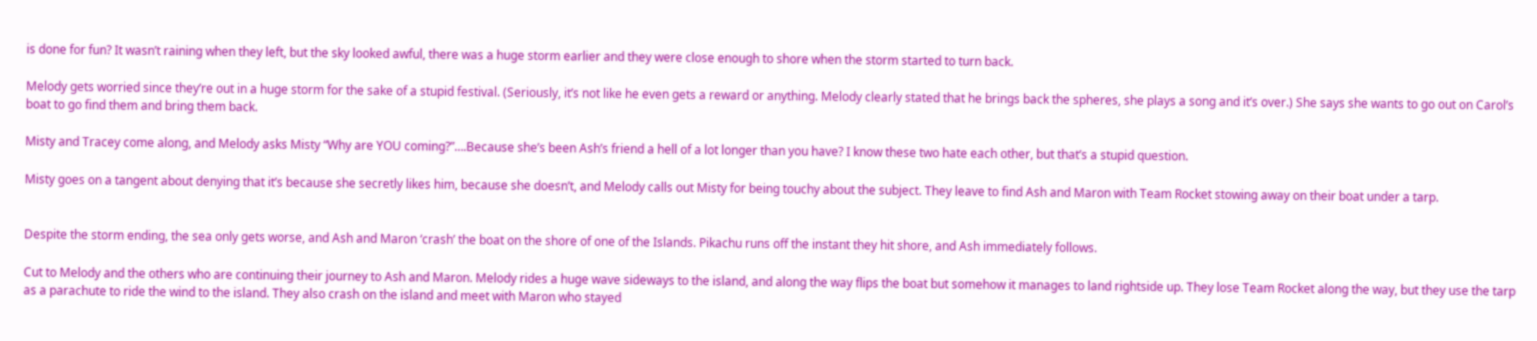is done for fun? It wasn’t raining when they left, but the sky looked awful, there was a huge storm earlier and they were close enough to shore when the storm started to turn back.

Melody gets worried since they’re out in a huge storm for the sake of a stupid festival. (Seriously, it’s not like he even gets a reward or anything. Melody clearly stated that he brings back the spheres, she plays a song and it’s over.) She says she wants to go out on Carol’s boat to go find them and bring them back.

Misty and Tracey come along, and Melody asks Misty “Why are YOU coming?”….Because she’s been Ash’s friend a hell of a lot longer than you have? I know these two hate each other, but that’s a stupid question.

Misty goes on a tangent about denying that it’s because she secretly likes him, because she doesn’t, and Melody calls out Misty for being touchy about the subject. They leave to find Ash and Maron with Team Rocket stowing away on their boat under a tarp.


Despite the storm ending, the sea only gets worse, and Ash and Maron ‘crash’ the boat on the shore of one of the Islands. Pikachu runs off the instant they hit shore, and Ash immediately follows.

Cut to Melody and the others who are continuing their journey to Ash and Maron. Melody rides a huge wave sideways to the island, and along the way flips the boat but somehow it manages to land rightside up. They lose Team Rocket along the way, but they use the tarp as a parachute to ride the wind to the island. They also crash on the island and meet with Maron who stayed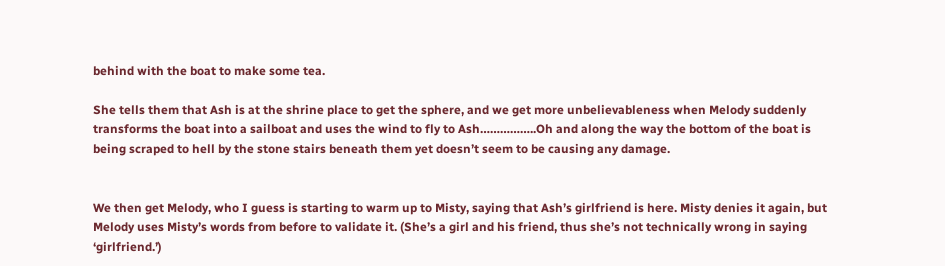behind with the boat to make some tea.

She tells them that Ash is at the shrine place to get the sphere, and we get more unbelievableness when Melody suddenly transforms the boat into a sailboat and uses the wind to fly to Ash……………..Oh and along the way the bottom of the boat is being scraped to hell by the stone stairs beneath them yet doesn’t seem to be causing any damage.


We then get Melody, who I guess is starting to warm up to Misty, saying that Ash’s girlfriend is here. Misty denies it again, but Melody uses Misty’s words from before to validate it. (She’s a girl and his friend, thus she’s not technically wrong in saying ‘girlfriend.’)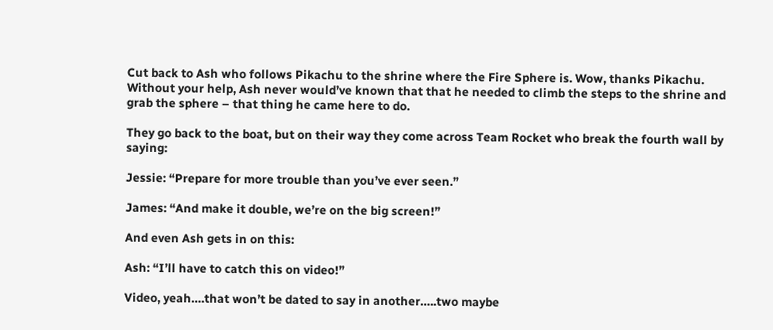Cut back to Ash who follows Pikachu to the shrine where the Fire Sphere is. Wow, thanks Pikachu. Without your help, Ash never would’ve known that that he needed to climb the steps to the shrine and grab the sphere – that thing he came here to do.

They go back to the boat, but on their way they come across Team Rocket who break the fourth wall by saying:

Jessie: “Prepare for more trouble than you’ve ever seen.”

James: “And make it double, we’re on the big screen!”

And even Ash gets in on this:

Ash: “I’ll have to catch this on video!”

Video, yeah….that won’t be dated to say in another…..two maybe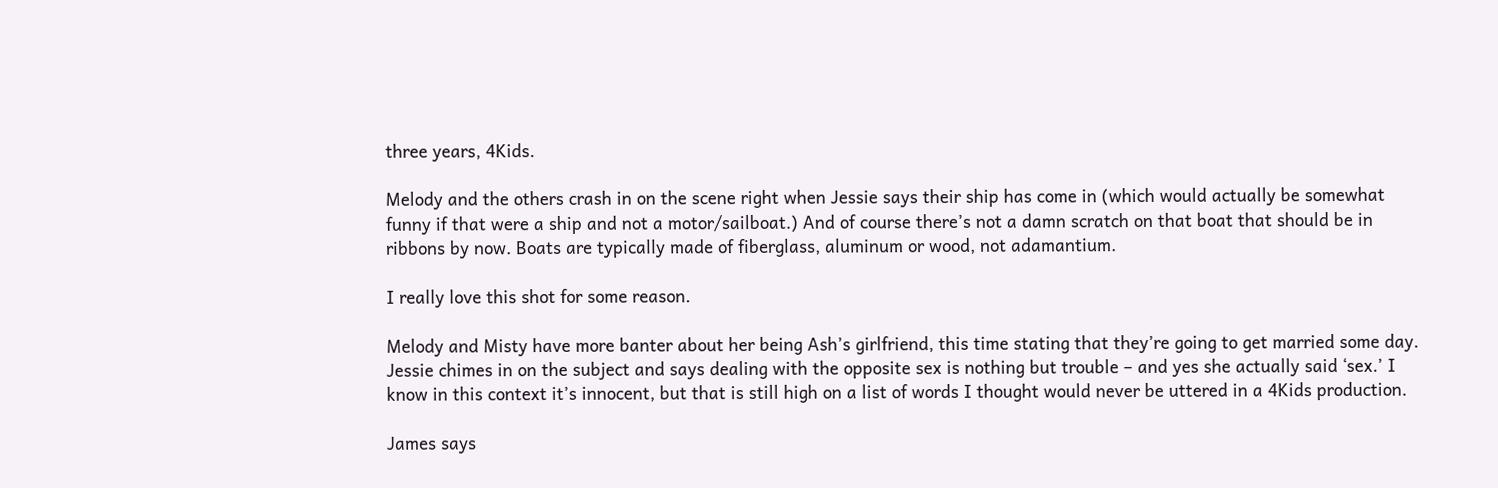three years, 4Kids.

Melody and the others crash in on the scene right when Jessie says their ship has come in (which would actually be somewhat funny if that were a ship and not a motor/sailboat.) And of course there’s not a damn scratch on that boat that should be in ribbons by now. Boats are typically made of fiberglass, aluminum or wood, not adamantium.

I really love this shot for some reason.

Melody and Misty have more banter about her being Ash’s girlfriend, this time stating that they’re going to get married some day. Jessie chimes in on the subject and says dealing with the opposite sex is nothing but trouble – and yes she actually said ‘sex.’ I know in this context it’s innocent, but that is still high on a list of words I thought would never be uttered in a 4Kids production.

James says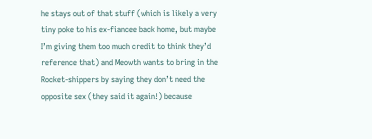he stays out of that stuff (which is likely a very tiny poke to his ex-fiancee back home, but maybe I’m giving them too much credit to think they’d reference that) and Meowth wants to bring in the Rocket-shippers by saying they don’t need the opposite sex (they said it again!) because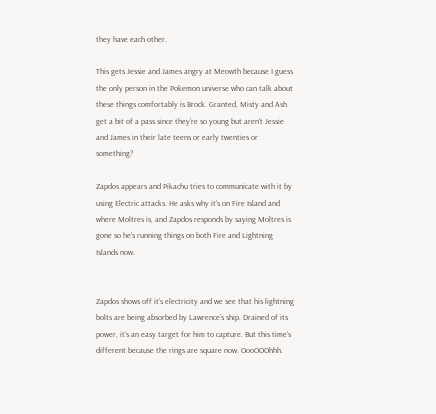they have each other.

This gets Jessie and James angry at Meowth because I guess the only person in the Pokemon universe who can talk about these things comfortably is Brock. Granted, Misty and Ash get a bit of a pass since they’re so young but aren’t Jessie and James in their late teens or early twenties or something?

Zapdos appears and Pikachu tries to communicate with it by using Electric attacks. He asks why it’s on Fire Island and where Moltres is, and Zapdos responds by saying Moltres is gone so he’s running things on both Fire and Lightning Islands now.


Zapdos shows off it’s electricity and we see that his lightning bolts are being absorbed by Lawrence’s ship. Drained of its power, it’s an easy target for him to capture. But this time’s different because the rings are square now. OooOOOhhh.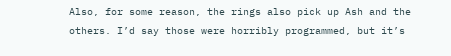Also, for some reason, the rings also pick up Ash and the others. I’d say those were horribly programmed, but it’s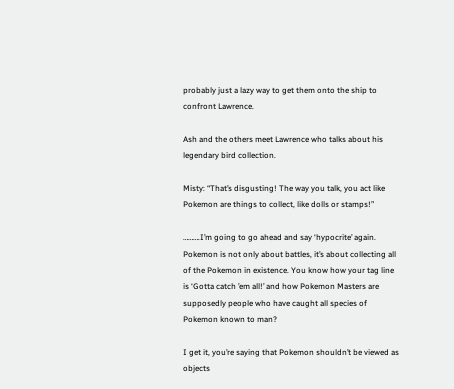probably just a lazy way to get them onto the ship to confront Lawrence.

Ash and the others meet Lawrence who talks about his legendary bird collection.

Misty: “That’s disgusting! The way you talk, you act like Pokemon are things to collect, like dolls or stamps!”

……….I’m going to go ahead and say ‘hypocrite’ again. Pokemon is not only about battles, it’s about collecting all of the Pokemon in existence. You know how your tag line is ‘Gotta catch ’em all!’ and how Pokemon Masters are supposedly people who have caught all species of Pokemon known to man?

I get it, you’re saying that Pokemon shouldn’t be viewed as objects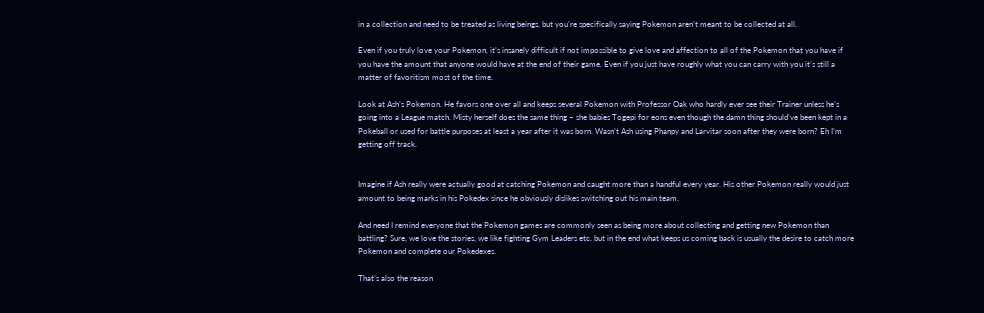in a collection and need to be treated as living beings, but you’re specifically saying Pokemon aren’t meant to be collected at all.

Even if you truly love your Pokemon, it’s insanely difficult if not impossible to give love and affection to all of the Pokemon that you have if you have the amount that anyone would have at the end of their game. Even if you just have roughly what you can carry with you it’s still a matter of favoritism most of the time.

Look at Ash’s Pokemon. He favors one over all and keeps several Pokemon with Professor Oak who hardly ever see their Trainer unless he’s going into a League match. Misty herself does the same thing – she babies Togepi for eons even though the damn thing should’ve been kept in a Pokeball or used for battle purposes at least a year after it was born. Wasn’t Ash using Phanpy and Larvitar soon after they were born? Eh I’m getting off track.


Imagine if Ash really were actually good at catching Pokemon and caught more than a handful every year. His other Pokemon really would just amount to being marks in his Pokedex since he obviously dislikes switching out his main team.

And need I remind everyone that the Pokemon games are commonly seen as being more about collecting and getting new Pokemon than battling? Sure, we love the stories, we like fighting Gym Leaders etc. but in the end what keeps us coming back is usually the desire to catch more Pokemon and complete our Pokedexes.

That’s also the reason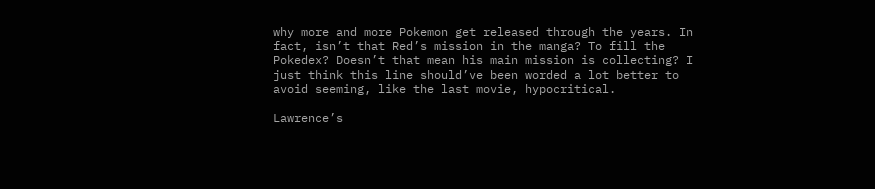why more and more Pokemon get released through the years. In fact, isn’t that Red’s mission in the manga? To fill the Pokedex? Doesn’t that mean his main mission is collecting? I just think this line should’ve been worded a lot better to avoid seeming, like the last movie, hypocritical.

Lawrence’s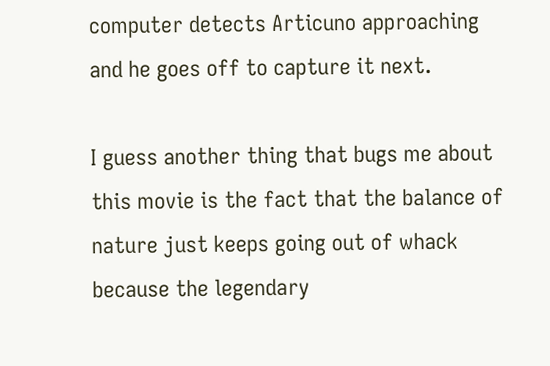computer detects Articuno approaching and he goes off to capture it next.

I guess another thing that bugs me about this movie is the fact that the balance of nature just keeps going out of whack because the legendary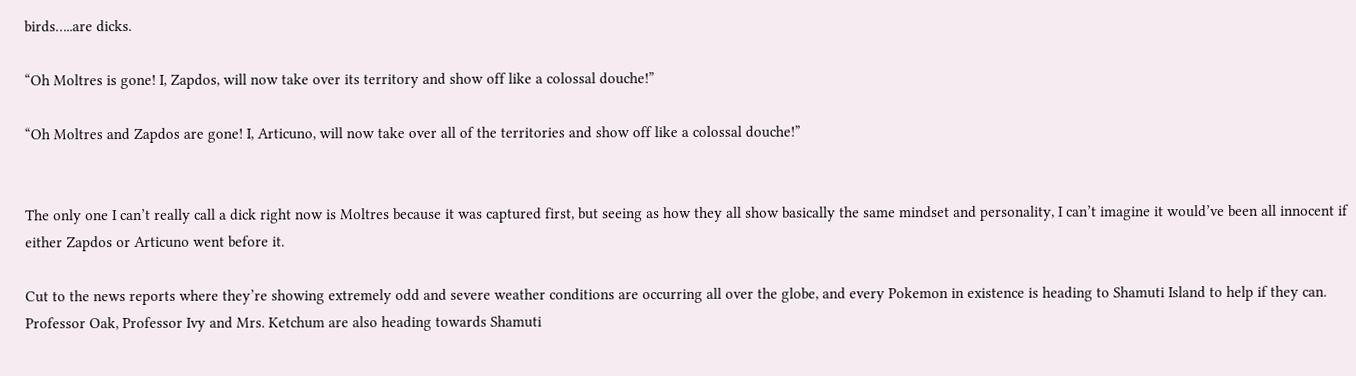birds…..are dicks.

“Oh Moltres is gone! I, Zapdos, will now take over its territory and show off like a colossal douche!”

“Oh Moltres and Zapdos are gone! I, Articuno, will now take over all of the territories and show off like a colossal douche!”


The only one I can’t really call a dick right now is Moltres because it was captured first, but seeing as how they all show basically the same mindset and personality, I can’t imagine it would’ve been all innocent if either Zapdos or Articuno went before it.

Cut to the news reports where they’re showing extremely odd and severe weather conditions are occurring all over the globe, and every Pokemon in existence is heading to Shamuti Island to help if they can. Professor Oak, Professor Ivy and Mrs. Ketchum are also heading towards Shamuti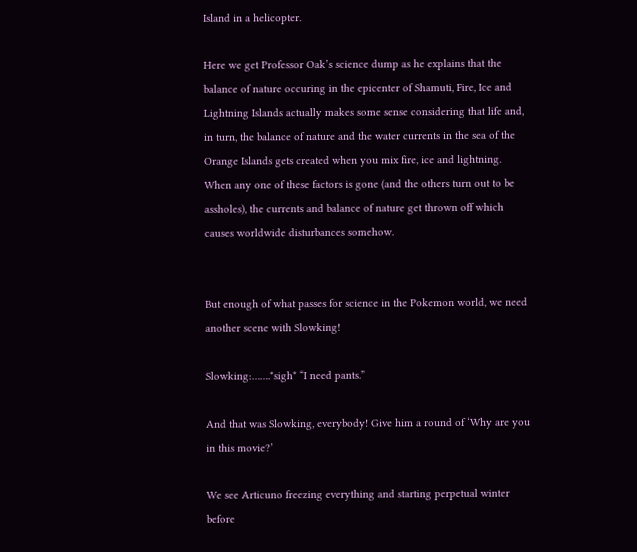Island in a helicopter.

Here we get Professor Oak’s science dump as he explains that the balance of nature occuring in the epicenter of Shamuti, Fire, Ice and Lightning Islands actually makes some sense considering that life and, in turn, the balance of nature and the water currents in the sea of the Orange Islands gets created when you mix fire, ice and lightning. When any one of these factors is gone (and the others turn out to be assholes), the currents and balance of nature get thrown off which causes worldwide disturbances somehow.


But enough of what passes for science in the Pokemon world, we need another scene with Slowking!

Slowking:…….*sigh* “I need pants.”

And that was Slowking, everybody! Give him a round of ‘Why are you in this movie?’

We see Articuno freezing everything and starting perpetual winter before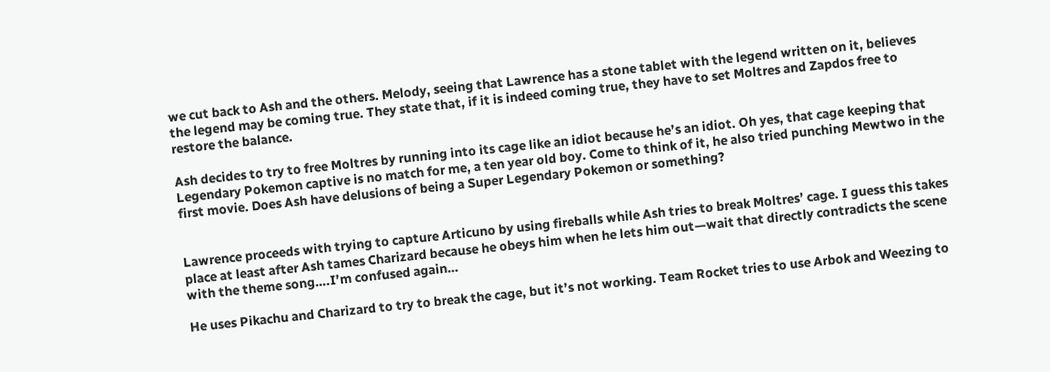we cut back to Ash and the others. Melody, seeing that Lawrence has a stone tablet with the legend written on it, believes the legend may be coming true. They state that, if it is indeed coming true, they have to set Moltres and Zapdos free to restore the balance.

Ash decides to try to free Moltres by running into its cage like an idiot because he’s an idiot. Oh yes, that cage keeping that Legendary Pokemon captive is no match for me, a ten year old boy. Come to think of it, he also tried punching Mewtwo in the first movie. Does Ash have delusions of being a Super Legendary Pokemon or something?


Lawrence proceeds with trying to capture Articuno by using fireballs while Ash tries to break Moltres’ cage. I guess this takes place at least after Ash tames Charizard because he obeys him when he lets him out—wait that directly contradicts the scene with the theme song….I’m confused again…

He uses Pikachu and Charizard to try to break the cage, but it’s not working. Team Rocket tries to use Arbok and Weezing to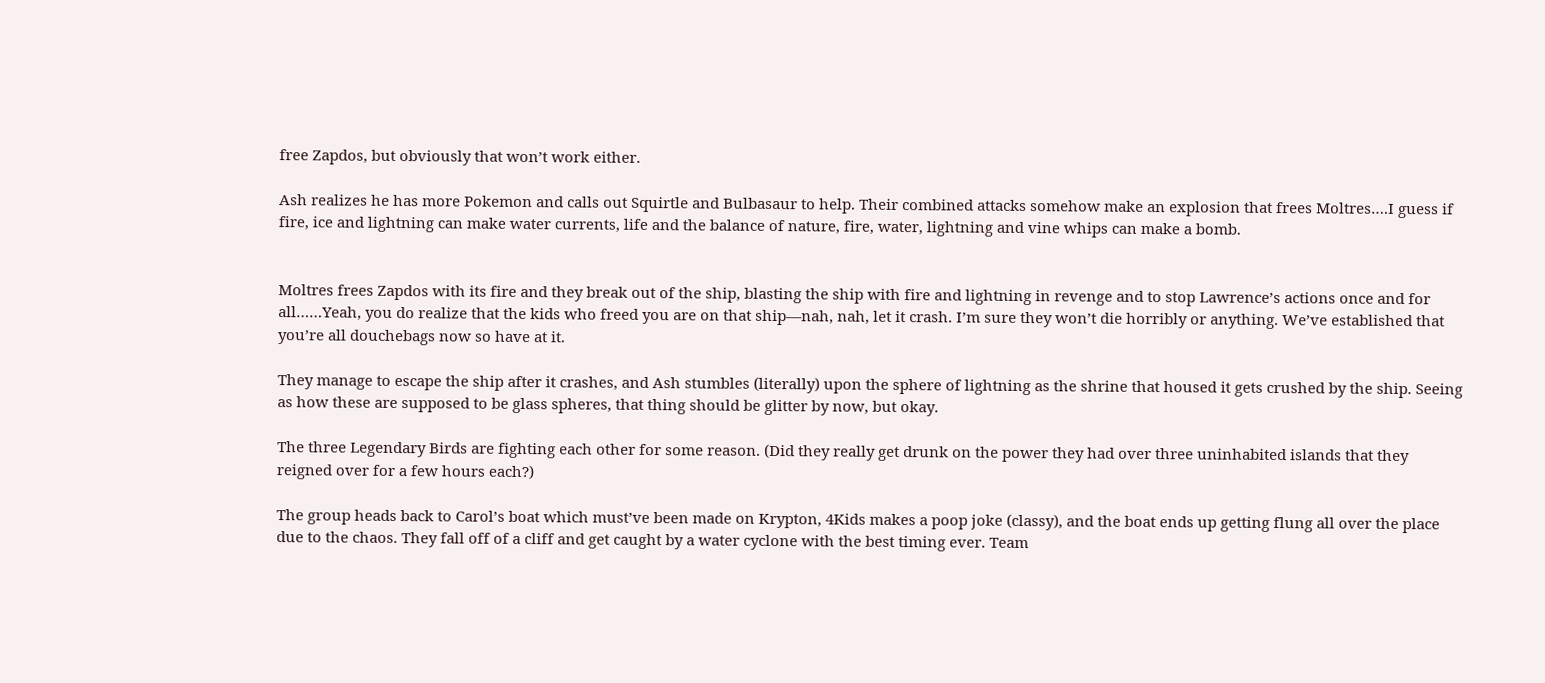free Zapdos, but obviously that won’t work either.

Ash realizes he has more Pokemon and calls out Squirtle and Bulbasaur to help. Their combined attacks somehow make an explosion that frees Moltres….I guess if fire, ice and lightning can make water currents, life and the balance of nature, fire, water, lightning and vine whips can make a bomb.


Moltres frees Zapdos with its fire and they break out of the ship, blasting the ship with fire and lightning in revenge and to stop Lawrence’s actions once and for all……Yeah, you do realize that the kids who freed you are on that ship—nah, nah, let it crash. I’m sure they won’t die horribly or anything. We’ve established that you’re all douchebags now so have at it.

They manage to escape the ship after it crashes, and Ash stumbles (literally) upon the sphere of lightning as the shrine that housed it gets crushed by the ship. Seeing as how these are supposed to be glass spheres, that thing should be glitter by now, but okay.

The three Legendary Birds are fighting each other for some reason. (Did they really get drunk on the power they had over three uninhabited islands that they reigned over for a few hours each?)

The group heads back to Carol’s boat which must’ve been made on Krypton, 4Kids makes a poop joke (classy), and the boat ends up getting flung all over the place due to the chaos. They fall off of a cliff and get caught by a water cyclone with the best timing ever. Team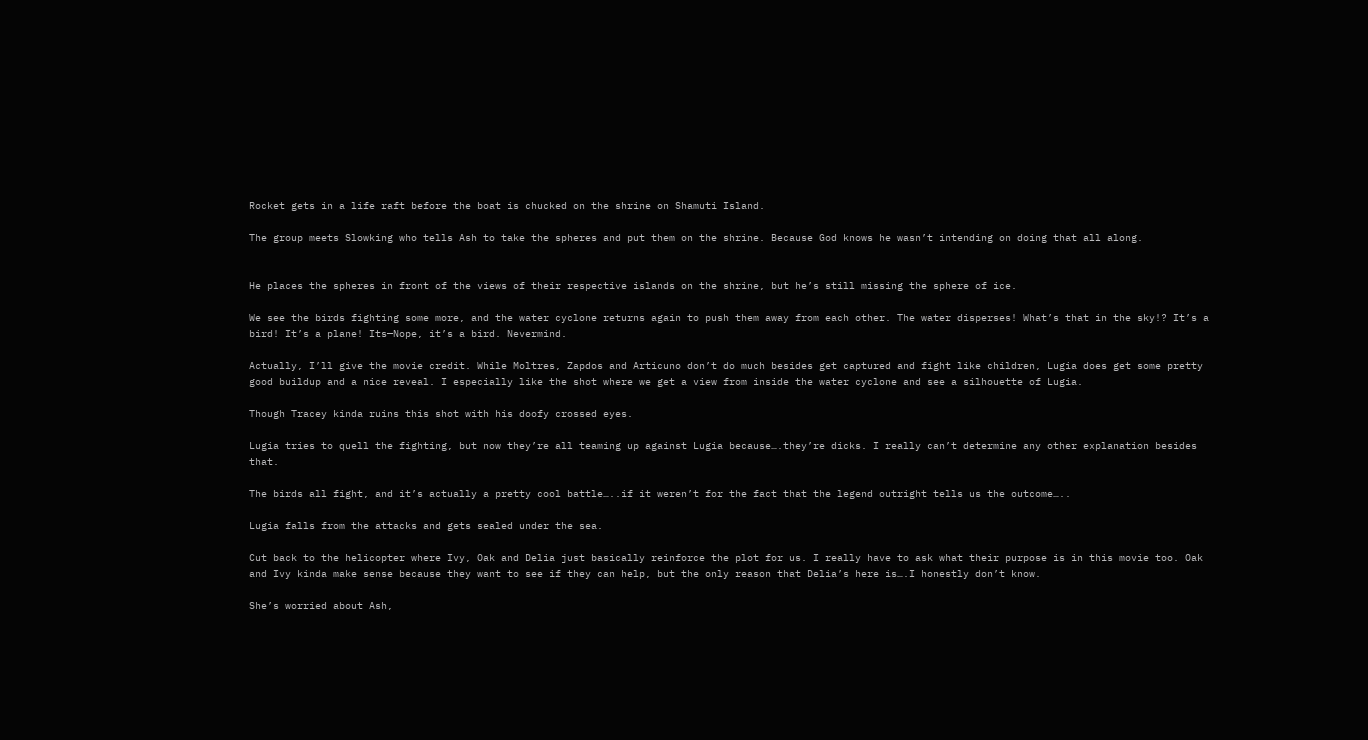Rocket gets in a life raft before the boat is chucked on the shrine on Shamuti Island.

The group meets Slowking who tells Ash to take the spheres and put them on the shrine. Because God knows he wasn’t intending on doing that all along.


He places the spheres in front of the views of their respective islands on the shrine, but he’s still missing the sphere of ice.

We see the birds fighting some more, and the water cyclone returns again to push them away from each other. The water disperses! What’s that in the sky!? It’s a bird! It’s a plane! Its—Nope, it’s a bird. Nevermind.

Actually, I’ll give the movie credit. While Moltres, Zapdos and Articuno don’t do much besides get captured and fight like children, Lugia does get some pretty good buildup and a nice reveal. I especially like the shot where we get a view from inside the water cyclone and see a silhouette of Lugia.

Though Tracey kinda ruins this shot with his doofy crossed eyes.

Lugia tries to quell the fighting, but now they’re all teaming up against Lugia because….they’re dicks. I really can’t determine any other explanation besides that.

The birds all fight, and it’s actually a pretty cool battle…..if it weren’t for the fact that the legend outright tells us the outcome…..

Lugia falls from the attacks and gets sealed under the sea.

Cut back to the helicopter where Ivy, Oak and Delia just basically reinforce the plot for us. I really have to ask what their purpose is in this movie too. Oak and Ivy kinda make sense because they want to see if they can help, but the only reason that Delia’s here is….I honestly don’t know.

She’s worried about Ash,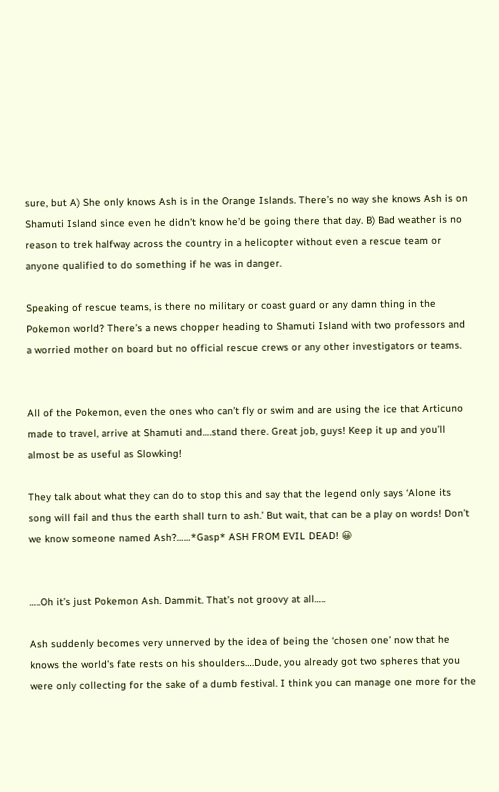sure, but A) She only knows Ash is in the Orange Islands. There’s no way she knows Ash is on Shamuti Island since even he didn’t know he’d be going there that day. B) Bad weather is no reason to trek halfway across the country in a helicopter without even a rescue team or anyone qualified to do something if he was in danger.

Speaking of rescue teams, is there no military or coast guard or any damn thing in the Pokemon world? There’s a news chopper heading to Shamuti Island with two professors and a worried mother on board but no official rescue crews or any other investigators or teams.


All of the Pokemon, even the ones who can’t fly or swim and are using the ice that Articuno made to travel, arrive at Shamuti and….stand there. Great job, guys! Keep it up and you’ll almost be as useful as Slowking!

They talk about what they can do to stop this and say that the legend only says ‘Alone its song will fail and thus the earth shall turn to ash.’ But wait, that can be a play on words! Don’t we know someone named Ash?……*Gasp* ASH FROM EVIL DEAD! 😀


…..Oh it’s just Pokemon Ash. Dammit. That’s not groovy at all…..

Ash suddenly becomes very unnerved by the idea of being the ‘chosen one’ now that he knows the world’s fate rests on his shoulders….Dude, you already got two spheres that you were only collecting for the sake of a dumb festival. I think you can manage one more for the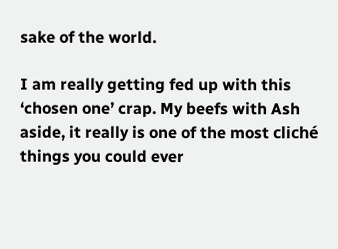sake of the world.

I am really getting fed up with this ‘chosen one’ crap. My beefs with Ash aside, it really is one of the most cliché things you could ever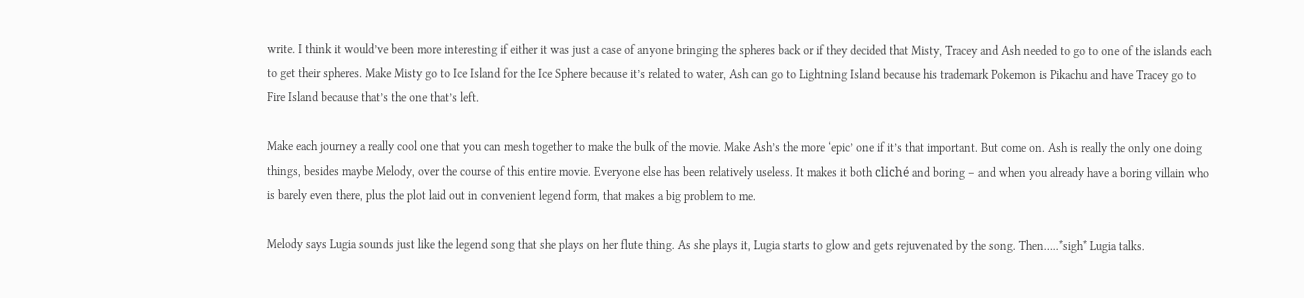write. I think it would’ve been more interesting if either it was just a case of anyone bringing the spheres back or if they decided that Misty, Tracey and Ash needed to go to one of the islands each to get their spheres. Make Misty go to Ice Island for the Ice Sphere because it’s related to water, Ash can go to Lightning Island because his trademark Pokemon is Pikachu and have Tracey go to Fire Island because that’s the one that’s left.

Make each journey a really cool one that you can mesh together to make the bulk of the movie. Make Ash’s the more ‘epic’ one if it’s that important. But come on. Ash is really the only one doing things, besides maybe Melody, over the course of this entire movie. Everyone else has been relatively useless. It makes it both cliché and boring – and when you already have a boring villain who is barely even there, plus the plot laid out in convenient legend form, that makes a big problem to me.

Melody says Lugia sounds just like the legend song that she plays on her flute thing. As she plays it, Lugia starts to glow and gets rejuvenated by the song. Then…..*sigh* Lugia talks.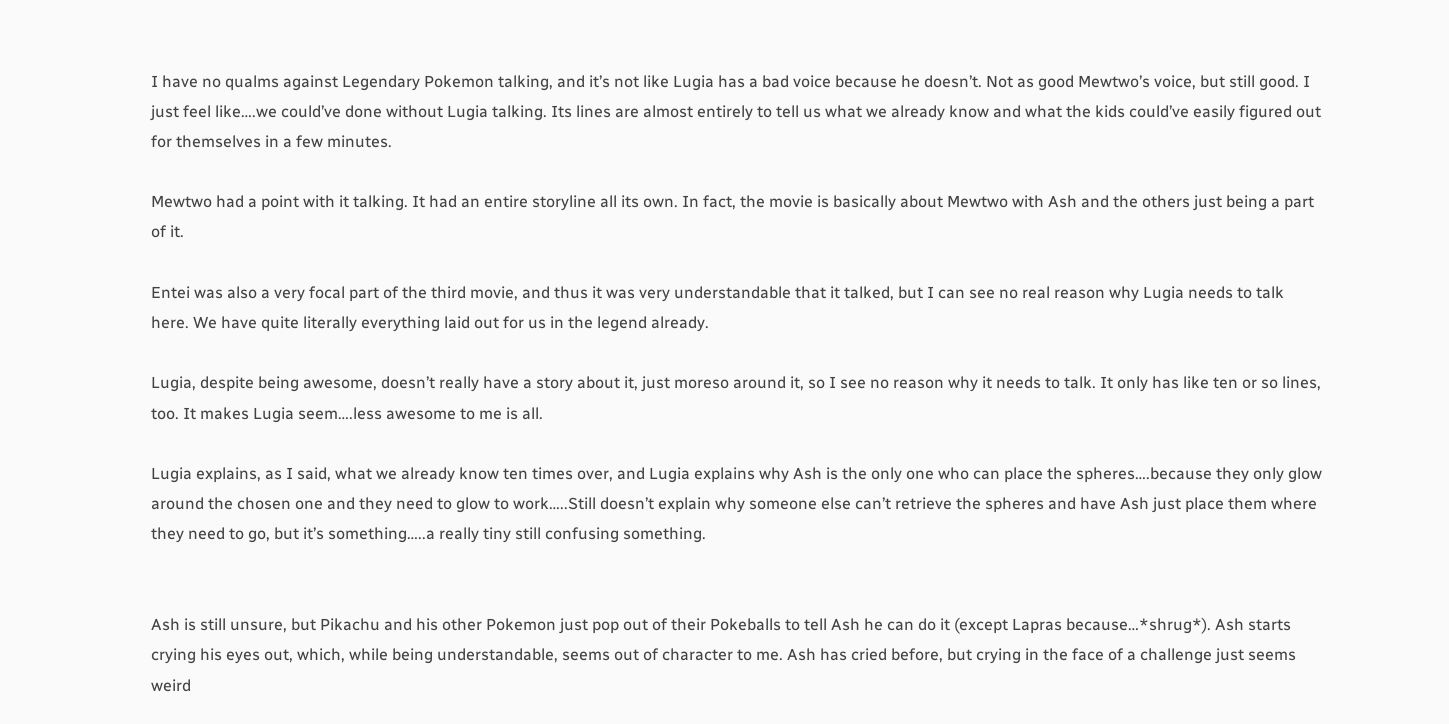I have no qualms against Legendary Pokemon talking, and it’s not like Lugia has a bad voice because he doesn’t. Not as good Mewtwo’s voice, but still good. I just feel like….we could’ve done without Lugia talking. Its lines are almost entirely to tell us what we already know and what the kids could’ve easily figured out for themselves in a few minutes.

Mewtwo had a point with it talking. It had an entire storyline all its own. In fact, the movie is basically about Mewtwo with Ash and the others just being a part of it.

Entei was also a very focal part of the third movie, and thus it was very understandable that it talked, but I can see no real reason why Lugia needs to talk here. We have quite literally everything laid out for us in the legend already.

Lugia, despite being awesome, doesn’t really have a story about it, just moreso around it, so I see no reason why it needs to talk. It only has like ten or so lines, too. It makes Lugia seem….less awesome to me is all.

Lugia explains, as I said, what we already know ten times over, and Lugia explains why Ash is the only one who can place the spheres….because they only glow around the chosen one and they need to glow to work…..Still doesn’t explain why someone else can’t retrieve the spheres and have Ash just place them where they need to go, but it’s something…..a really tiny still confusing something.


Ash is still unsure, but Pikachu and his other Pokemon just pop out of their Pokeballs to tell Ash he can do it (except Lapras because…*shrug*). Ash starts crying his eyes out, which, while being understandable, seems out of character to me. Ash has cried before, but crying in the face of a challenge just seems weird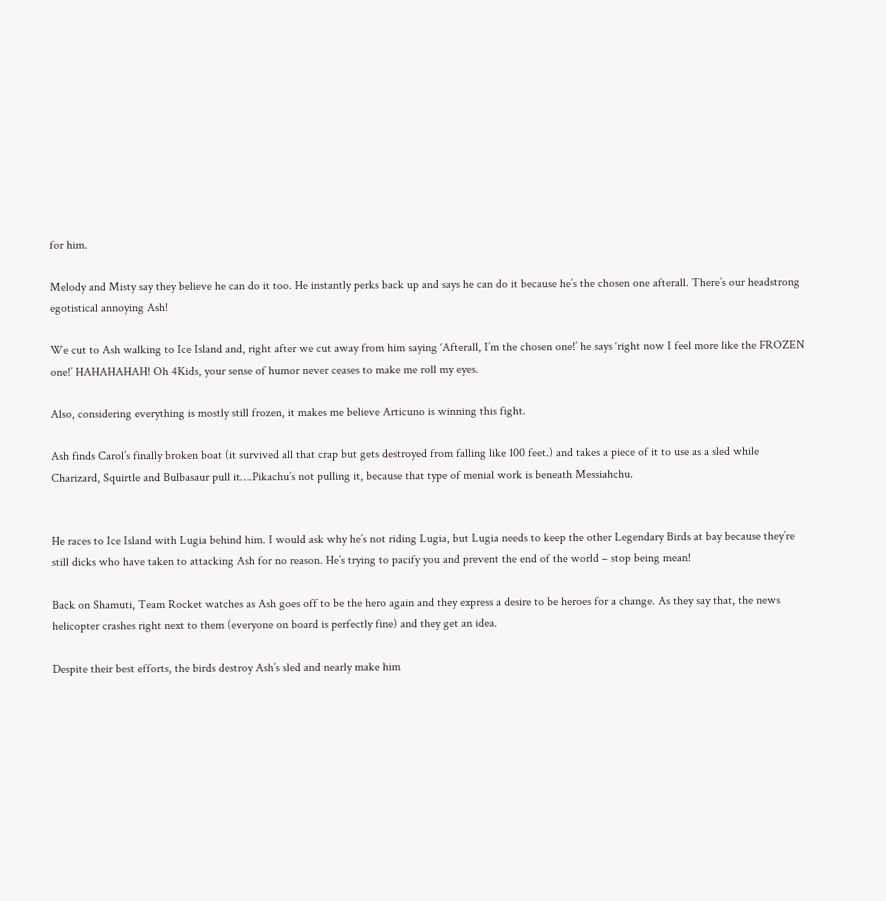for him.

Melody and Misty say they believe he can do it too. He instantly perks back up and says he can do it because he’s the chosen one afterall. There’s our headstrong egotistical annoying Ash!

We cut to Ash walking to Ice Island and, right after we cut away from him saying ‘Afterall, I’m the chosen one!’ he says ‘right now I feel more like the FROZEN one!’ HAHAHAHAH! Oh 4Kids, your sense of humor never ceases to make me roll my eyes.

Also, considering everything is mostly still frozen, it makes me believe Articuno is winning this fight.

Ash finds Carol’s finally broken boat (it survived all that crap but gets destroyed from falling like 100 feet.) and takes a piece of it to use as a sled while Charizard, Squirtle and Bulbasaur pull it….Pikachu’s not pulling it, because that type of menial work is beneath Messiahchu.


He races to Ice Island with Lugia behind him. I would ask why he’s not riding Lugia, but Lugia needs to keep the other Legendary Birds at bay because they’re still dicks who have taken to attacking Ash for no reason. He’s trying to pacify you and prevent the end of the world – stop being mean!

Back on Shamuti, Team Rocket watches as Ash goes off to be the hero again and they express a desire to be heroes for a change. As they say that, the news helicopter crashes right next to them (everyone on board is perfectly fine) and they get an idea.

Despite their best efforts, the birds destroy Ash’s sled and nearly make him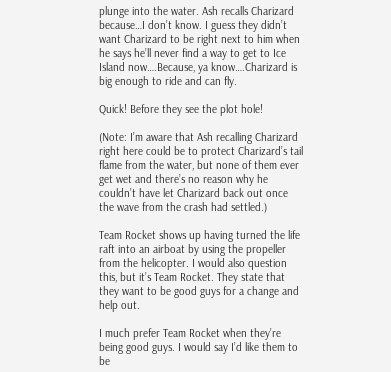plunge into the water. Ash recalls Charizard because…I don’t know. I guess they didn’t want Charizard to be right next to him when he says he’ll never find a way to get to Ice Island now….Because, ya know….Charizard is big enough to ride and can fly.

Quick! Before they see the plot hole!

(Note: I’m aware that Ash recalling Charizard right here could be to protect Charizard’s tail flame from the water, but none of them ever get wet and there’s no reason why he couldn’t have let Charizard back out once the wave from the crash had settled.)

Team Rocket shows up having turned the life raft into an airboat by using the propeller from the helicopter. I would also question this, but it’s Team Rocket. They state that they want to be good guys for a change and help out.

I much prefer Team Rocket when they’re being good guys. I would say I’d like them to be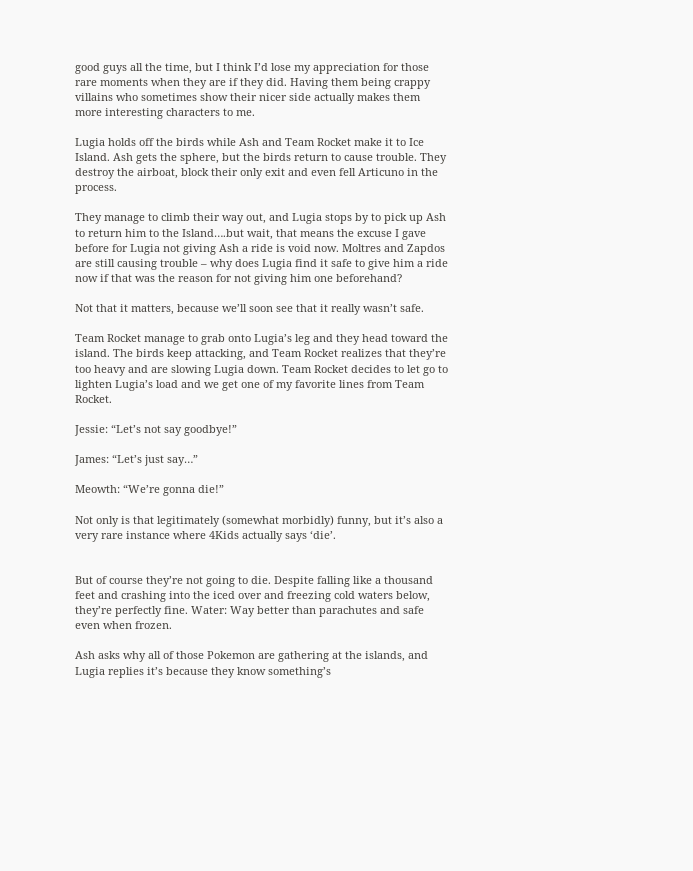good guys all the time, but I think I’d lose my appreciation for those rare moments when they are if they did. Having them being crappy villains who sometimes show their nicer side actually makes them more interesting characters to me.

Lugia holds off the birds while Ash and Team Rocket make it to Ice Island. Ash gets the sphere, but the birds return to cause trouble. They destroy the airboat, block their only exit and even fell Articuno in the process.

They manage to climb their way out, and Lugia stops by to pick up Ash to return him to the Island….but wait, that means the excuse I gave before for Lugia not giving Ash a ride is void now. Moltres and Zapdos are still causing trouble – why does Lugia find it safe to give him a ride now if that was the reason for not giving him one beforehand?

Not that it matters, because we’ll soon see that it really wasn’t safe.

Team Rocket manage to grab onto Lugia’s leg and they head toward the island. The birds keep attacking, and Team Rocket realizes that they’re too heavy and are slowing Lugia down. Team Rocket decides to let go to lighten Lugia’s load and we get one of my favorite lines from Team Rocket.

Jessie: “Let’s not say goodbye!”

James: “Let’s just say…”

Meowth: “We’re gonna die!”

Not only is that legitimately (somewhat morbidly) funny, but it’s also a very rare instance where 4Kids actually says ‘die’.


But of course they’re not going to die. Despite falling like a thousand feet and crashing into the iced over and freezing cold waters below, they’re perfectly fine. Water: Way better than parachutes and safe even when frozen.

Ash asks why all of those Pokemon are gathering at the islands, and Lugia replies it’s because they know something’s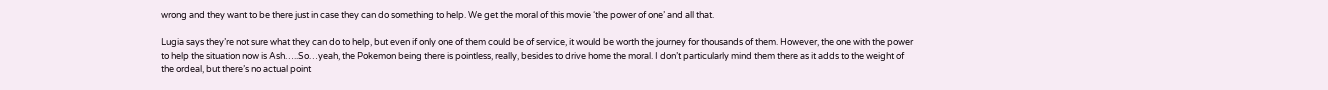wrong and they want to be there just in case they can do something to help. We get the moral of this movie ‘the power of one’ and all that.

Lugia says they’re not sure what they can do to help, but even if only one of them could be of service, it would be worth the journey for thousands of them. However, the one with the power to help the situation now is Ash…..So…yeah, the Pokemon being there is pointless, really, besides to drive home the moral. I don’t particularly mind them there as it adds to the weight of the ordeal, but there’s no actual point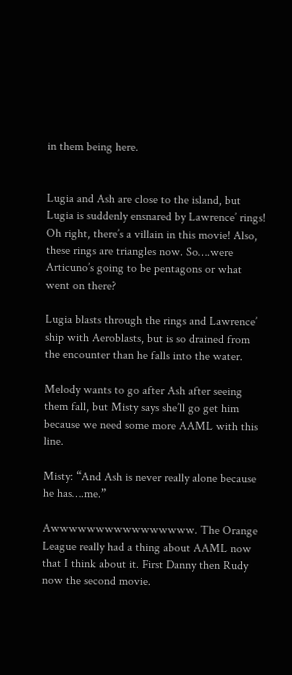in them being here.


Lugia and Ash are close to the island, but Lugia is suddenly ensnared by Lawrence’ rings! Oh right, there’s a villain in this movie! Also, these rings are triangles now. So….were Articuno’s going to be pentagons or what went on there?

Lugia blasts through the rings and Lawrence’ ship with Aeroblasts, but is so drained from the encounter than he falls into the water.

Melody wants to go after Ash after seeing them fall, but Misty says she’ll go get him because we need some more AAML with this line.

Misty: “And Ash is never really alone because he has….me.”

Awwwwwwwwwwwwwwww. The Orange League really had a thing about AAML now that I think about it. First Danny then Rudy now the second movie.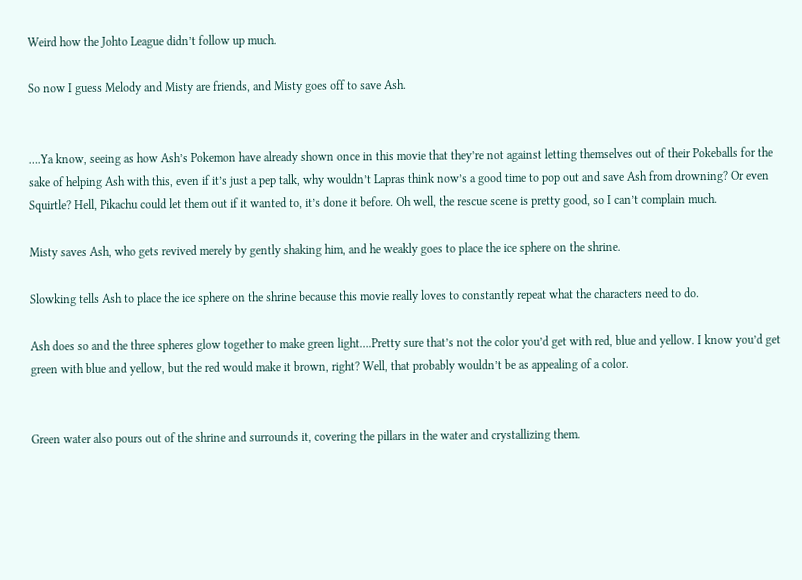Weird how the Johto League didn’t follow up much.

So now I guess Melody and Misty are friends, and Misty goes off to save Ash.


….Ya know, seeing as how Ash’s Pokemon have already shown once in this movie that they’re not against letting themselves out of their Pokeballs for the sake of helping Ash with this, even if it’s just a pep talk, why wouldn’t Lapras think now’s a good time to pop out and save Ash from drowning? Or even Squirtle? Hell, Pikachu could let them out if it wanted to, it’s done it before. Oh well, the rescue scene is pretty good, so I can’t complain much.

Misty saves Ash, who gets revived merely by gently shaking him, and he weakly goes to place the ice sphere on the shrine.

Slowking tells Ash to place the ice sphere on the shrine because this movie really loves to constantly repeat what the characters need to do.

Ash does so and the three spheres glow together to make green light….Pretty sure that’s not the color you’d get with red, blue and yellow. I know you’d get green with blue and yellow, but the red would make it brown, right? Well, that probably wouldn’t be as appealing of a color.


Green water also pours out of the shrine and surrounds it, covering the pillars in the water and crystallizing them.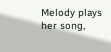Melody plays her song,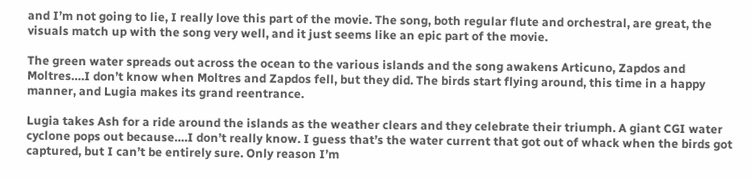and I’m not going to lie, I really love this part of the movie. The song, both regular flute and orchestral, are great, the visuals match up with the song very well, and it just seems like an epic part of the movie.

The green water spreads out across the ocean to the various islands and the song awakens Articuno, Zapdos and Moltres….I don’t know when Moltres and Zapdos fell, but they did. The birds start flying around, this time in a happy manner, and Lugia makes its grand reentrance.

Lugia takes Ash for a ride around the islands as the weather clears and they celebrate their triumph. A giant CGI water cyclone pops out because….I don’t really know. I guess that’s the water current that got out of whack when the birds got captured, but I can’t be entirely sure. Only reason I’m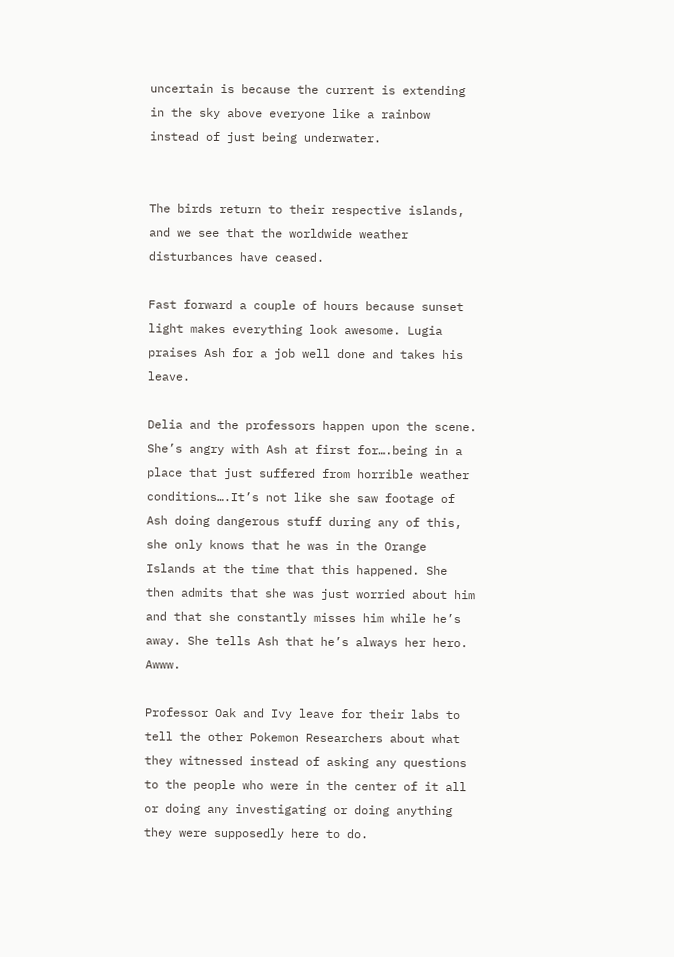uncertain is because the current is extending in the sky above everyone like a rainbow instead of just being underwater.


The birds return to their respective islands, and we see that the worldwide weather disturbances have ceased.

Fast forward a couple of hours because sunset light makes everything look awesome. Lugia praises Ash for a job well done and takes his leave.

Delia and the professors happen upon the scene. She’s angry with Ash at first for….being in a place that just suffered from horrible weather conditions….It’s not like she saw footage of Ash doing dangerous stuff during any of this, she only knows that he was in the Orange Islands at the time that this happened. She then admits that she was just worried about him and that she constantly misses him while he’s away. She tells Ash that he’s always her hero. Awww.

Professor Oak and Ivy leave for their labs to tell the other Pokemon Researchers about what they witnessed instead of asking any questions to the people who were in the center of it all or doing any investigating or doing anything they were supposedly here to do.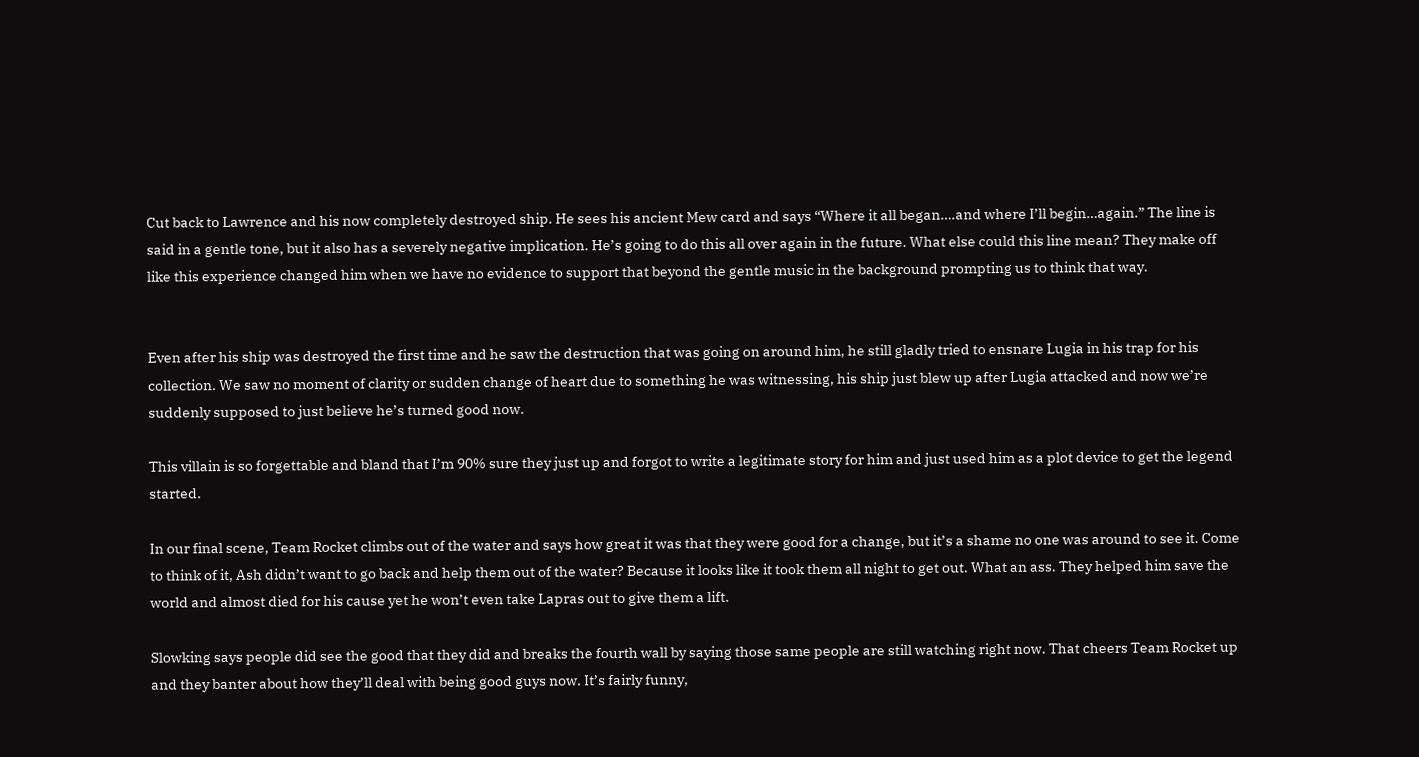Cut back to Lawrence and his now completely destroyed ship. He sees his ancient Mew card and says “Where it all began….and where I’ll begin…again.” The line is said in a gentle tone, but it also has a severely negative implication. He’s going to do this all over again in the future. What else could this line mean? They make off like this experience changed him when we have no evidence to support that beyond the gentle music in the background prompting us to think that way.


Even after his ship was destroyed the first time and he saw the destruction that was going on around him, he still gladly tried to ensnare Lugia in his trap for his collection. We saw no moment of clarity or sudden change of heart due to something he was witnessing, his ship just blew up after Lugia attacked and now we’re suddenly supposed to just believe he’s turned good now.

This villain is so forgettable and bland that I’m 90% sure they just up and forgot to write a legitimate story for him and just used him as a plot device to get the legend started.

In our final scene, Team Rocket climbs out of the water and says how great it was that they were good for a change, but it’s a shame no one was around to see it. Come to think of it, Ash didn’t want to go back and help them out of the water? Because it looks like it took them all night to get out. What an ass. They helped him save the world and almost died for his cause yet he won’t even take Lapras out to give them a lift.

Slowking says people did see the good that they did and breaks the fourth wall by saying those same people are still watching right now. That cheers Team Rocket up and they banter about how they’ll deal with being good guys now. It’s fairly funny,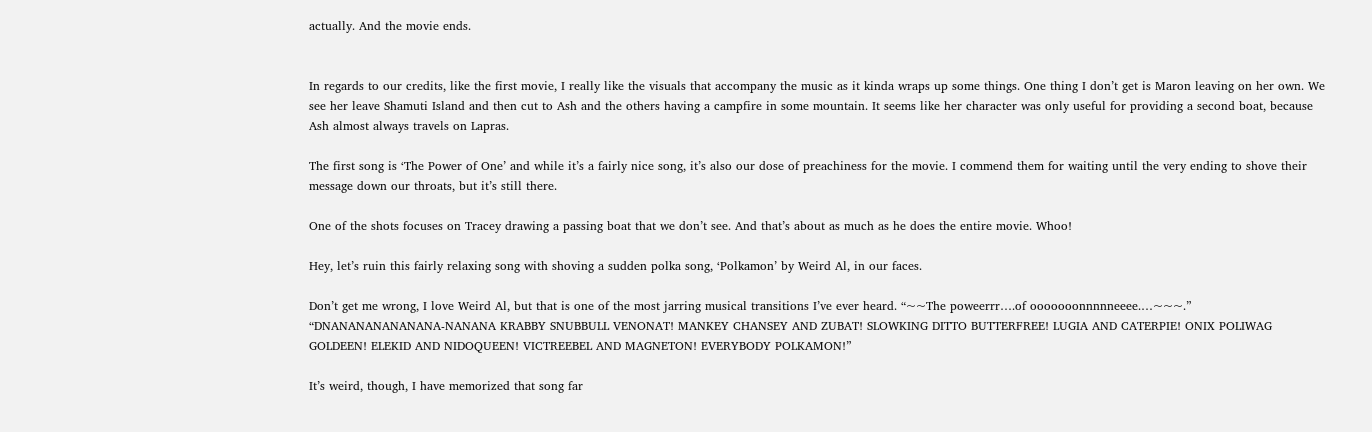actually. And the movie ends.


In regards to our credits, like the first movie, I really like the visuals that accompany the music as it kinda wraps up some things. One thing I don’t get is Maron leaving on her own. We see her leave Shamuti Island and then cut to Ash and the others having a campfire in some mountain. It seems like her character was only useful for providing a second boat, because Ash almost always travels on Lapras.

The first song is ‘The Power of One’ and while it’s a fairly nice song, it’s also our dose of preachiness for the movie. I commend them for waiting until the very ending to shove their message down our throats, but it’s still there.

One of the shots focuses on Tracey drawing a passing boat that we don’t see. And that’s about as much as he does the entire movie. Whoo!

Hey, let’s ruin this fairly relaxing song with shoving a sudden polka song, ‘Polkamon’ by Weird Al, in our faces.

Don’t get me wrong, I love Weird Al, but that is one of the most jarring musical transitions I’ve ever heard. “~~The poweerrr….of ooooooonnnnneeee.…~~~.” “DNANANANANANANA-NANANA KRABBY SNUBBULL VENONAT! MANKEY CHANSEY AND ZUBAT! SLOWKING DITTO BUTTERFREE! LUGIA AND CATERPIE! ONIX POLIWAG GOLDEEN! ELEKID AND NIDOQUEEN! VICTREEBEL AND MAGNETON! EVERYBODY POLKAMON!”

It’s weird, though, I have memorized that song far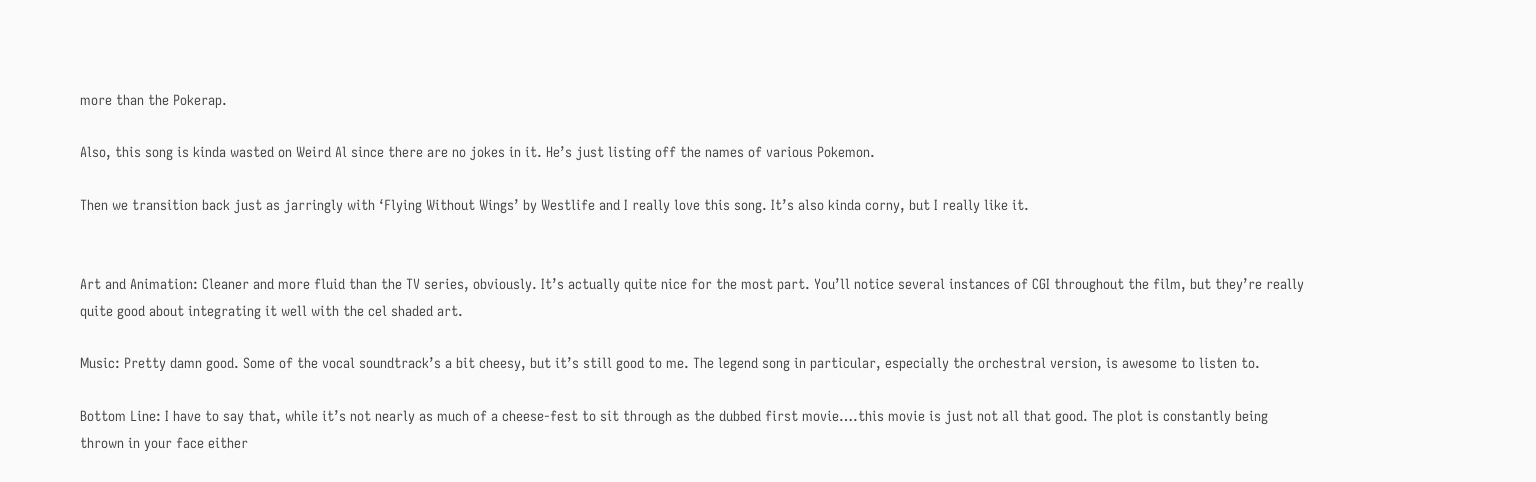more than the Pokerap.

Also, this song is kinda wasted on Weird Al since there are no jokes in it. He’s just listing off the names of various Pokemon.

Then we transition back just as jarringly with ‘Flying Without Wings’ by Westlife and I really love this song. It’s also kinda corny, but I really like it.


Art and Animation: Cleaner and more fluid than the TV series, obviously. It’s actually quite nice for the most part. You’ll notice several instances of CGI throughout the film, but they’re really quite good about integrating it well with the cel shaded art.

Music: Pretty damn good. Some of the vocal soundtrack’s a bit cheesy, but it’s still good to me. The legend song in particular, especially the orchestral version, is awesome to listen to.

Bottom Line: I have to say that, while it’s not nearly as much of a cheese-fest to sit through as the dubbed first movie….this movie is just not all that good. The plot is constantly being thrown in your face either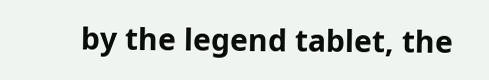by the legend tablet, the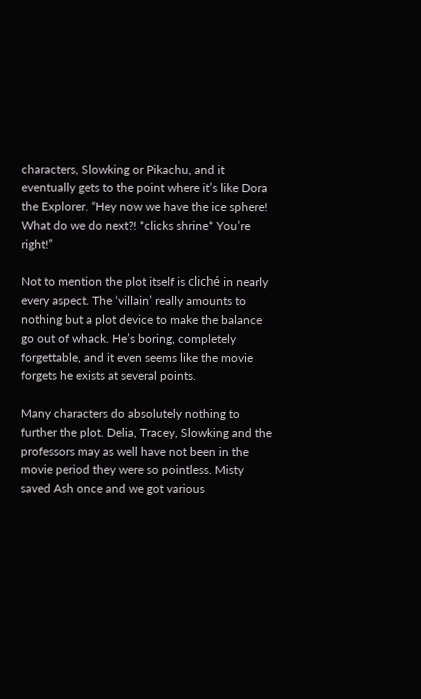characters, Slowking or Pikachu, and it eventually gets to the point where it’s like Dora the Explorer. “Hey now we have the ice sphere! What do we do next?! *clicks shrine* You’re right!”

Not to mention the plot itself is cliché in nearly every aspect. The ‘villain’ really amounts to nothing but a plot device to make the balance go out of whack. He’s boring, completely forgettable, and it even seems like the movie forgets he exists at several points.

Many characters do absolutely nothing to further the plot. Delia, Tracey, Slowking and the professors may as well have not been in the movie period they were so pointless. Misty saved Ash once and we got various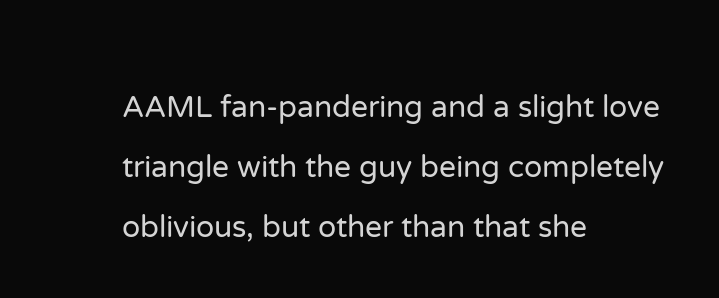AAML fan-pandering and a slight love triangle with the guy being completely oblivious, but other than that she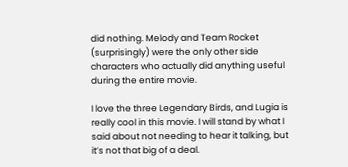did nothing. Melody and Team Rocket (surprisingly) were the only other side characters who actually did anything useful during the entire movie.

I love the three Legendary Birds, and Lugia is really cool in this movie. I will stand by what I said about not needing to hear it talking, but it’s not that big of a deal.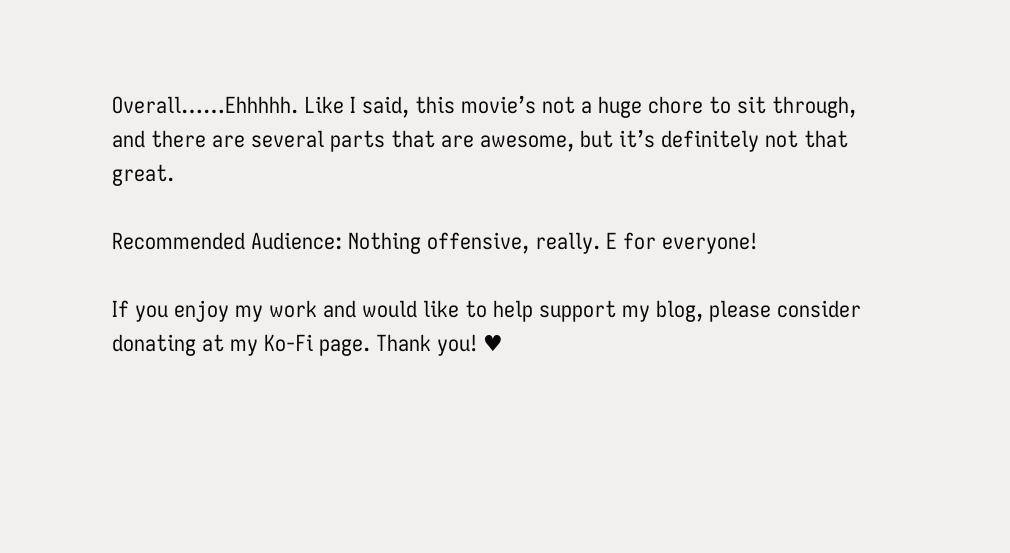Overall……Ehhhhh. Like I said, this movie’s not a huge chore to sit through, and there are several parts that are awesome, but it’s definitely not that great.

Recommended Audience: Nothing offensive, really. E for everyone!

If you enjoy my work and would like to help support my blog, please consider donating at my Ko-Fi page. Thank you! ♥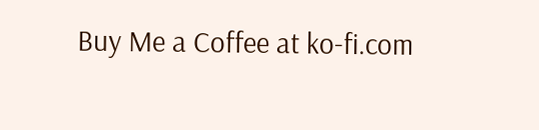Buy Me a Coffee at ko-fi.com